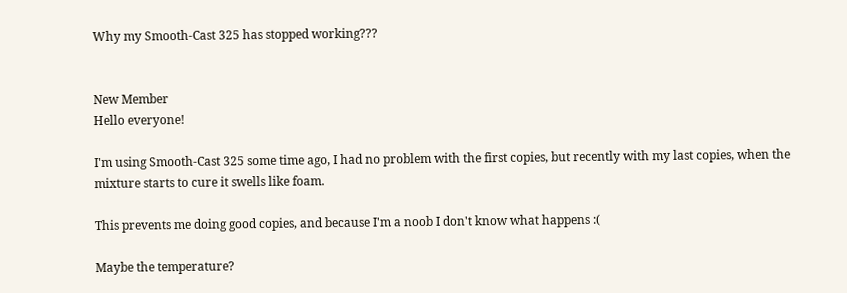Why my Smooth-Cast 325 has stopped working???


New Member
Hello everyone!

I'm using Smooth-Cast 325 some time ago, I had no problem with the first copies, but recently with my last copies, when the mixture starts to cure it swells like foam.

This prevents me doing good copies, and because I'm a noob I don't know what happens :(

Maybe the temperature?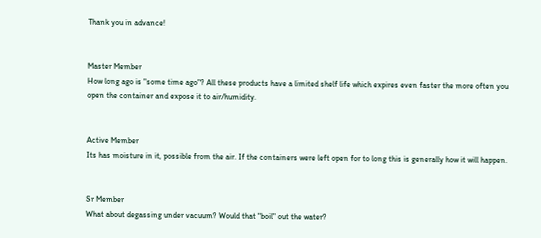Thank you in advance!


Master Member
How long ago is "some time ago"? All these products have a limited shelf life which expires even faster the more often you open the container and expose it to air/humidity.


Active Member
Its has moisture in it, possible from the air. If the containers were left open for to long this is generally how it will happen.


Sr Member
What about degassing under vacuum? Would that "boil" out the water?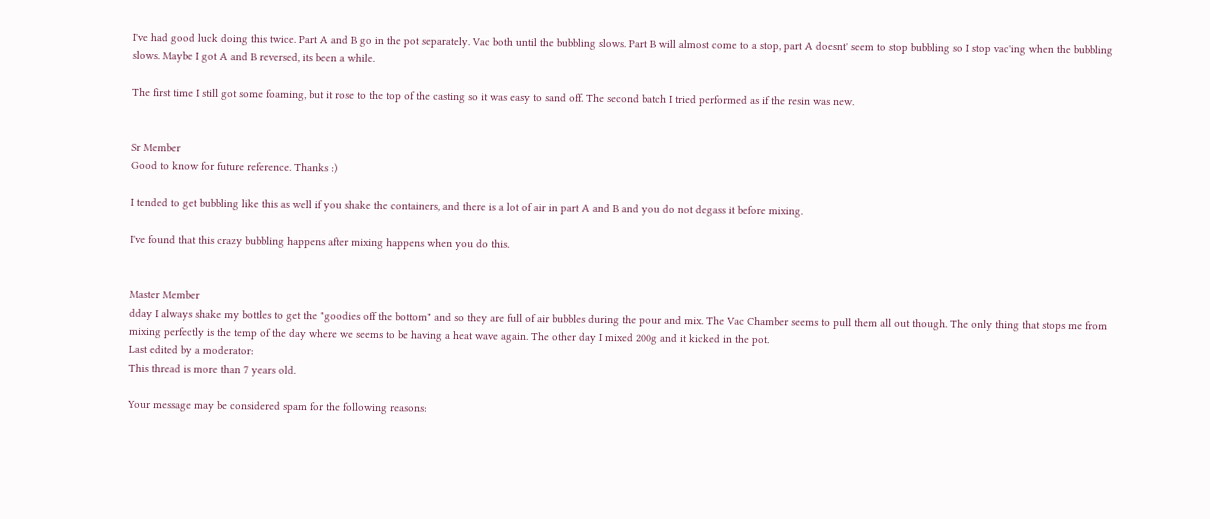I've had good luck doing this twice. Part A and B go in the pot separately. Vac both until the bubbling slows. Part B will almost come to a stop, part A doesnt' seem to stop bubbling so I stop vac'ing when the bubbling slows. Maybe I got A and B reversed, its been a while.

The first time I still got some foaming, but it rose to the top of the casting so it was easy to sand off. The second batch I tried performed as if the resin was new.


Sr Member
Good to know for future reference. Thanks :)

I tended to get bubbling like this as well if you shake the containers, and there is a lot of air in part A and B and you do not degass it before mixing.

I've found that this crazy bubbling happens after mixing happens when you do this.


Master Member
dday I always shake my bottles to get the "goodies off the bottom" and so they are full of air bubbles during the pour and mix. The Vac Chamber seems to pull them all out though. The only thing that stops me from mixing perfectly is the temp of the day where we seems to be having a heat wave again. The other day I mixed 200g and it kicked in the pot.
Last edited by a moderator:
This thread is more than 7 years old.

Your message may be considered spam for the following reasons: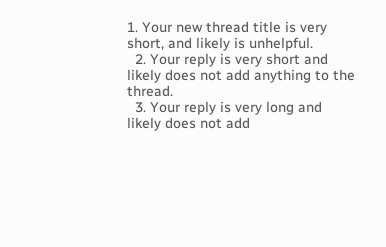1. Your new thread title is very short, and likely is unhelpful.
  2. Your reply is very short and likely does not add anything to the thread.
  3. Your reply is very long and likely does not add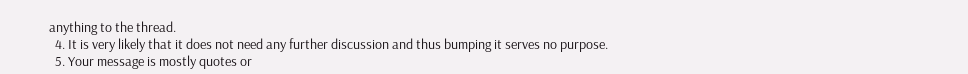anything to the thread.
  4. It is very likely that it does not need any further discussion and thus bumping it serves no purpose.
  5. Your message is mostly quotes or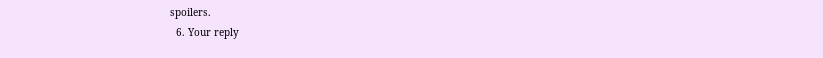spoilers.
  6. Your reply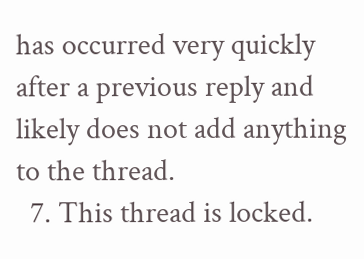has occurred very quickly after a previous reply and likely does not add anything to the thread.
  7. This thread is locked.